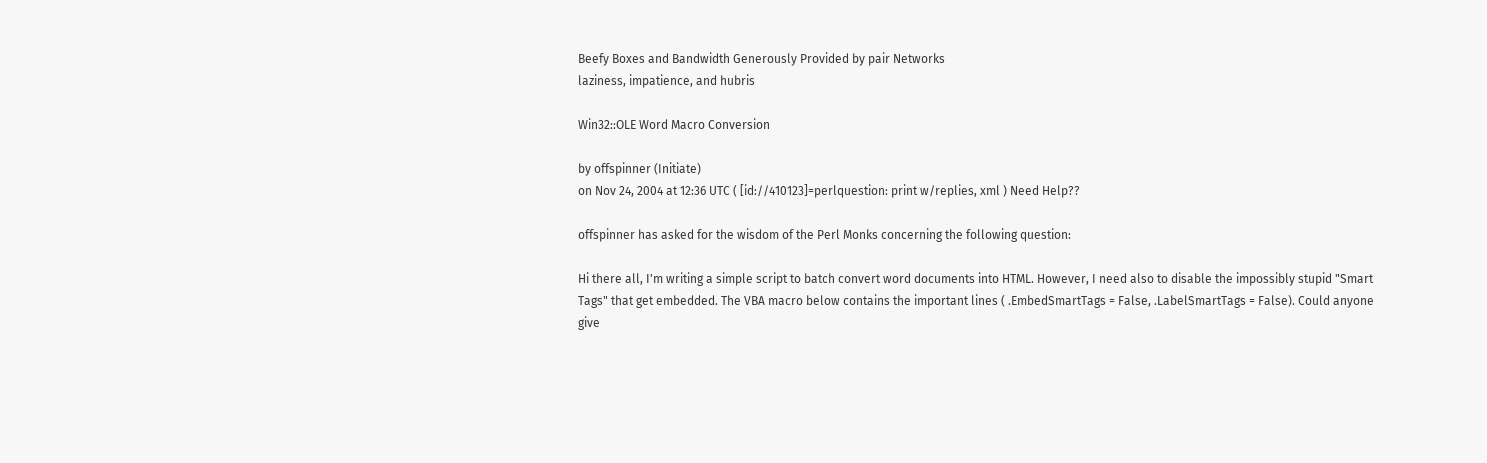Beefy Boxes and Bandwidth Generously Provided by pair Networks
laziness, impatience, and hubris

Win32::OLE Word Macro Conversion

by offspinner (Initiate)
on Nov 24, 2004 at 12:36 UTC ( [id://410123]=perlquestion: print w/replies, xml ) Need Help??

offspinner has asked for the wisdom of the Perl Monks concerning the following question:

Hi there all, I'm writing a simple script to batch convert word documents into HTML. However, I need also to disable the impossibly stupid "Smart Tags" that get embedded. The VBA macro below contains the important lines ( .EmbedSmartTags = False, .LabelSmartTags = False). Could anyone give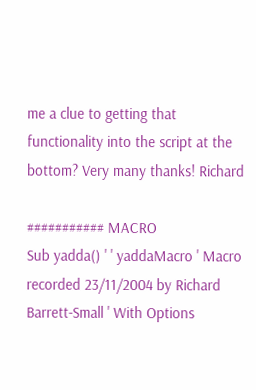me a clue to getting that functionality into the script at the bottom? Very many thanks! Richard

########### MACRO
Sub yadda() ' ' yaddaMacro ' Macro recorded 23/11/2004 by Richard Barrett-Small ' With Options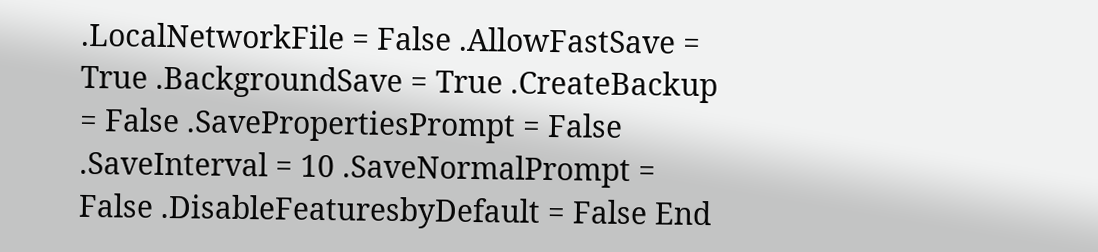.LocalNetworkFile = False .AllowFastSave = True .BackgroundSave = True .CreateBackup = False .SavePropertiesPrompt = False .SaveInterval = 10 .SaveNormalPrompt = False .DisableFeaturesbyDefault = False End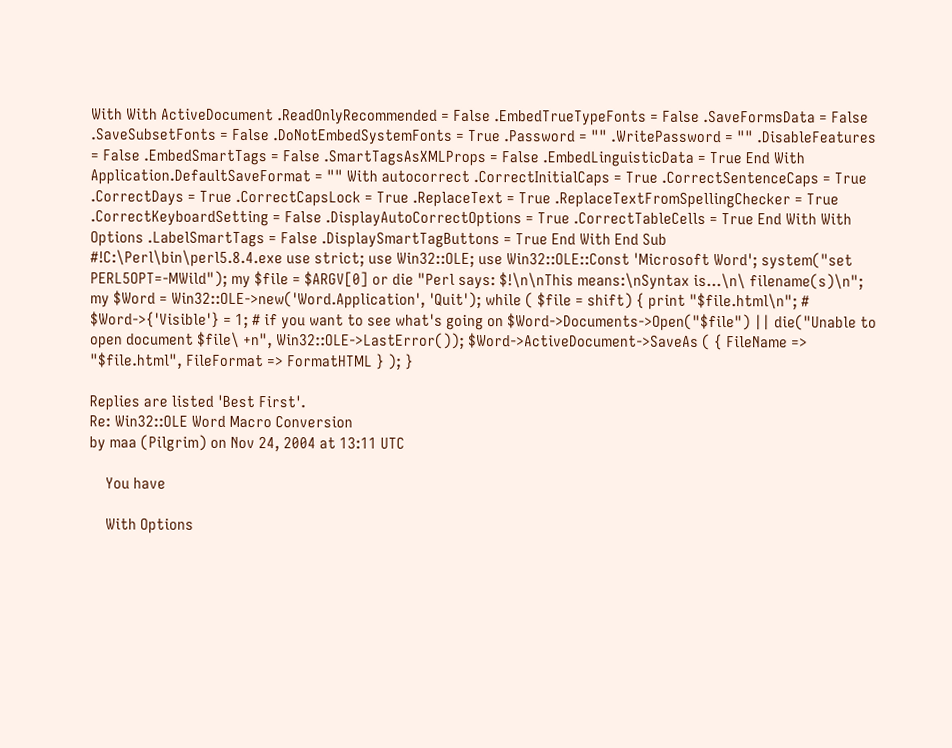With With ActiveDocument .ReadOnlyRecommended = False .EmbedTrueTypeFonts = False .SaveFormsData = False .SaveSubsetFonts = False .DoNotEmbedSystemFonts = True .Password = "" .WritePassword = "" .DisableFeatures = False .EmbedSmartTags = False .SmartTagsAsXMLProps = False .EmbedLinguisticData = True End With Application.DefaultSaveFormat = "" With autocorrect .CorrectInitialCaps = True .CorrectSentenceCaps = True .CorrectDays = True .CorrectCapsLock = True .ReplaceText = True .ReplaceTextFromSpellingChecker = True .CorrectKeyboardSetting = False .DisplayAutoCorrectOptions = True .CorrectTableCells = True End With With Options .LabelSmartTags = False .DisplaySmartTagButtons = True End With End Sub
#!C:\Perl\bin\perl5.8.4.exe use strict; use Win32::OLE; use Win32::OLE::Const 'Microsoft Word'; system("set PERL5OPT=-MWild"); my $file = $ARGV[0] or die "Perl says: $!\n\nThis means:\nSyntax is...\n\ filename(s)\n"; my $Word = Win32::OLE->new('Word.Application', 'Quit'); while ( $file = shift) { print "$file.html\n"; # $Word->{'Visible'} = 1; # if you want to see what's going on $Word->Documents->Open("$file") || die("Unable to open document $file\ +n", Win32::OLE->LastError()); $Word->ActiveDocument->SaveAs ( { FileName => "$file.html", FileFormat => FormatHTML } ); }

Replies are listed 'Best First'.
Re: Win32::OLE Word Macro Conversion
by maa (Pilgrim) on Nov 24, 2004 at 13:11 UTC

    You have

    With Options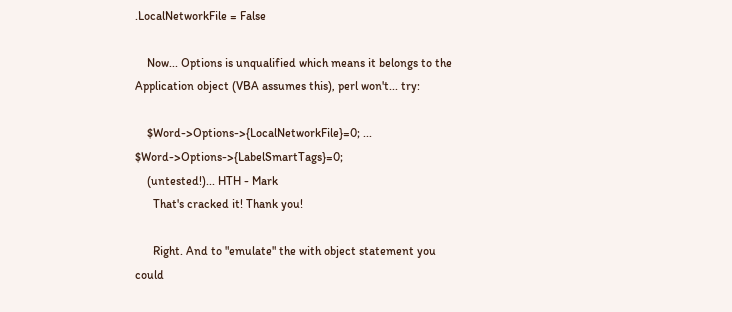.LocalNetworkFile = False

    Now... Options is unqualified which means it belongs to the Application object (VBA assumes this), perl won't... try:

    $Word->Options->{LocalNetworkFile}=0; ... $Word->Options->{LabelSmartTags}=0;
    (untested!)... HTH - Mark
      That's cracked it! Thank you!

      Right. And to "emulate" the with object statement you could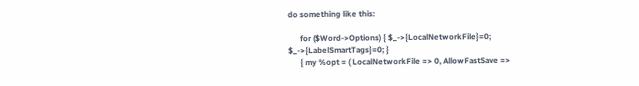do something like this:

      for ($Word->Options) { $_->{LocalNetworkFile}=0; $_->{LabelSmartTags}=0; }
      { my %opt = ( LocalNetworkFile => 0, AllowFastSave =>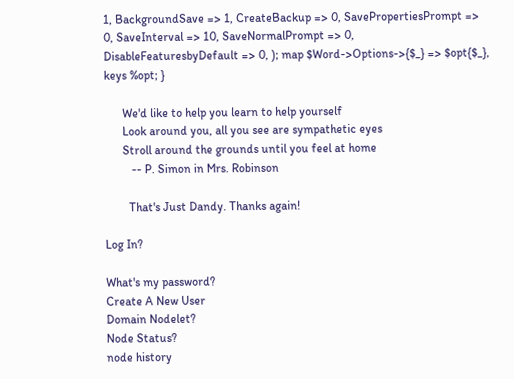1, BackgroundSave => 1, CreateBackup => 0, SavePropertiesPrompt => 0, SaveInterval => 10, SaveNormalPrompt => 0, DisableFeaturesbyDefault => 0, ); map $Word->Options->{$_} => $opt{$_}, keys %opt; }

      We'd like to help you learn to help yourself
      Look around you, all you see are sympathetic eyes
      Stroll around the grounds until you feel at home
         -- P. Simon in Mrs. Robinson

        That's Just Dandy. Thanks again!

Log In?

What's my password?
Create A New User
Domain Nodelet?
Node Status?
node history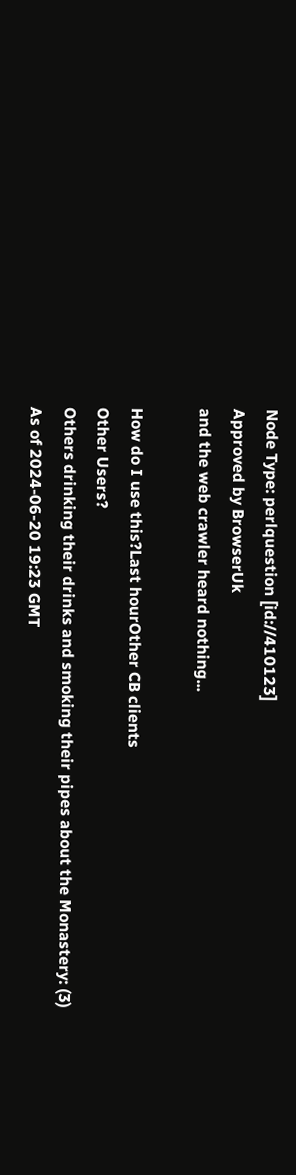Node Type: perlquestion [id://410123]
Approved by BrowserUk
and the web crawler heard nothing...

How do I use this?Last hourOther CB clients
Other Users?
Others drinking their drinks and smoking their pipes about the Monastery: (3)
As of 2024-06-20 19:23 GMT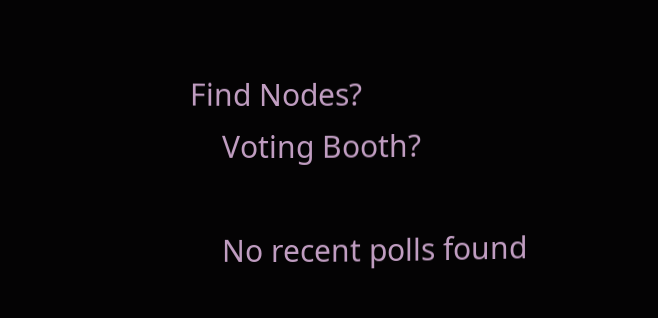Find Nodes?
    Voting Booth?

    No recent polls found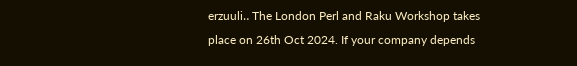erzuuli‥ The London Perl and Raku Workshop takes place on 26th Oct 2024. If your company depends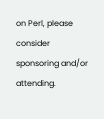on Perl, please consider sponsoring and/or attending.